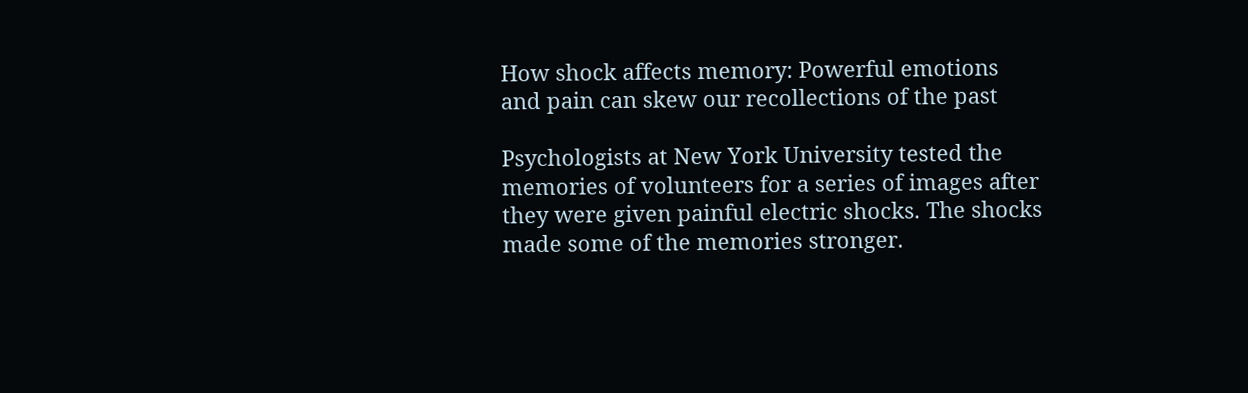How shock affects memory: Powerful emotions and pain can skew our recollections of the past

Psychologists at New York University tested the memories of volunteers for a series of images after they were given painful electric shocks. The shocks made some of the memories stronger.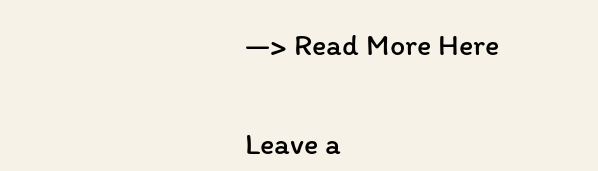—> Read More Here


Leave a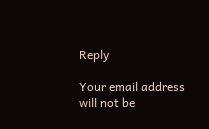Reply

Your email address will not be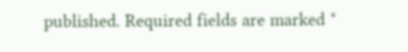published. Required fields are marked *